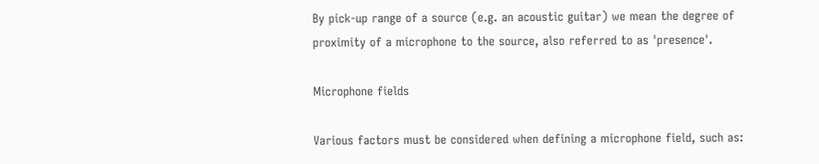By pick-up range of a source (e.g. an acoustic guitar) we mean the degree of proximity of a microphone to the source, also referred to as 'presence'.

Microphone fields

Various factors must be considered when defining a microphone field, such as: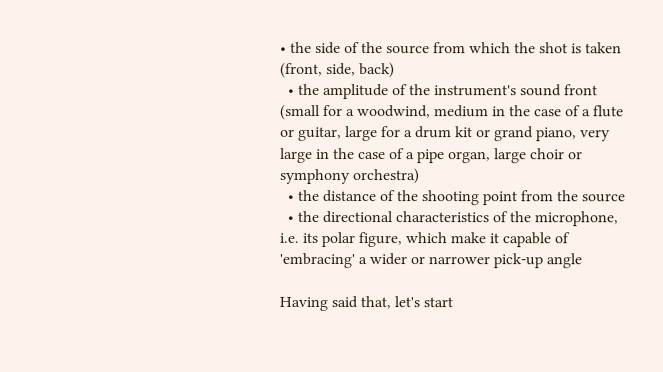• the side of the source from which the shot is taken (front, side, back)
  • the amplitude of the instrument's sound front (small for a woodwind, medium in the case of a flute or guitar, large for a drum kit or grand piano, very large in the case of a pipe organ, large choir or symphony orchestra)
  • the distance of the shooting point from the source
  • the directional characteristics of the microphone, i.e. its polar figure, which make it capable of 'embracing' a wider or narrower pick-up angle

Having said that, let's start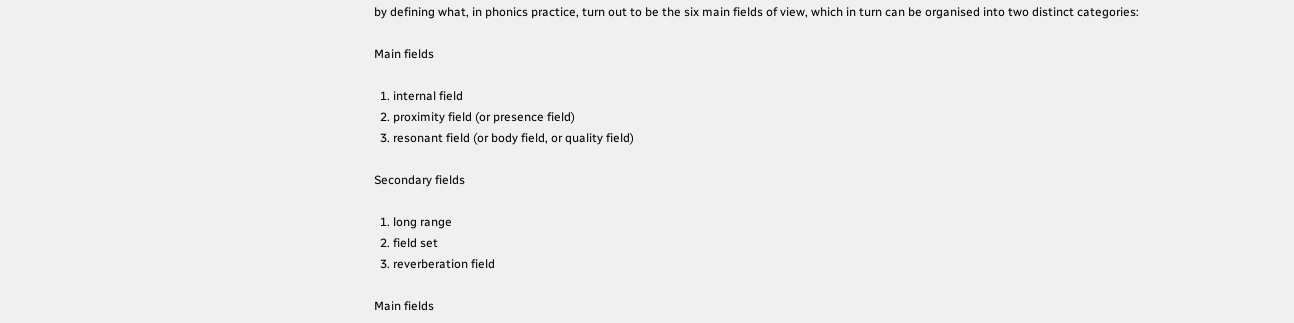by defining what, in phonics practice, turn out to be the six main fields of view, which in turn can be organised into two distinct categories:

Main fields

  1. internal field
  2. proximity field (or presence field)
  3. resonant field (or body field, or quality field)

Secondary fields

  1. long range
  2. field set
  3. reverberation field

Main fields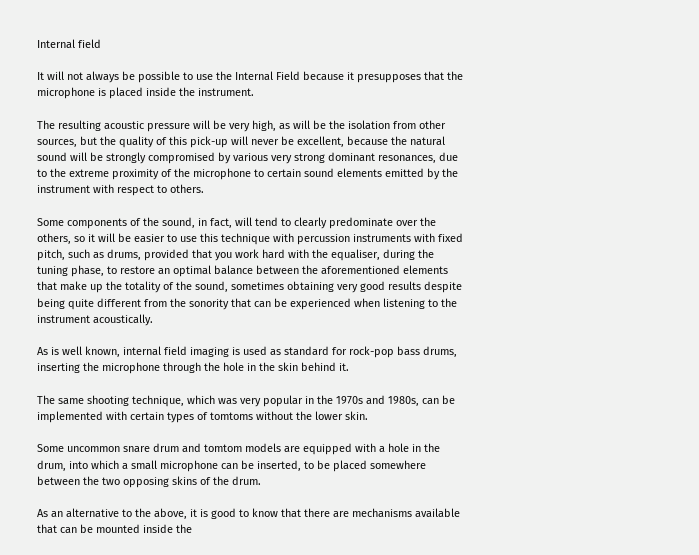Internal field

It will not always be possible to use the Internal Field because it presupposes that the microphone is placed inside the instrument.

The resulting acoustic pressure will be very high, as will be the isolation from other sources, but the quality of this pick-up will never be excellent, because the natural sound will be strongly compromised by various very strong dominant resonances, due to the extreme proximity of the microphone to certain sound elements emitted by the instrument with respect to others.

Some components of the sound, in fact, will tend to clearly predominate over the others, so it will be easier to use this technique with percussion instruments with fixed pitch, such as drums, provided that you work hard with the equaliser, during the tuning phase, to restore an optimal balance between the aforementioned elements that make up the totality of the sound, sometimes obtaining very good results despite being quite different from the sonority that can be experienced when listening to the instrument acoustically.

As is well known, internal field imaging is used as standard for rock-pop bass drums, inserting the microphone through the hole in the skin behind it.

The same shooting technique, which was very popular in the 1970s and 1980s, can be implemented with certain types of tomtoms without the lower skin.

Some uncommon snare drum and tomtom models are equipped with a hole in the drum, into which a small microphone can be inserted, to be placed somewhere between the two opposing skins of the drum.

As an alternative to the above, it is good to know that there are mechanisms available that can be mounted inside the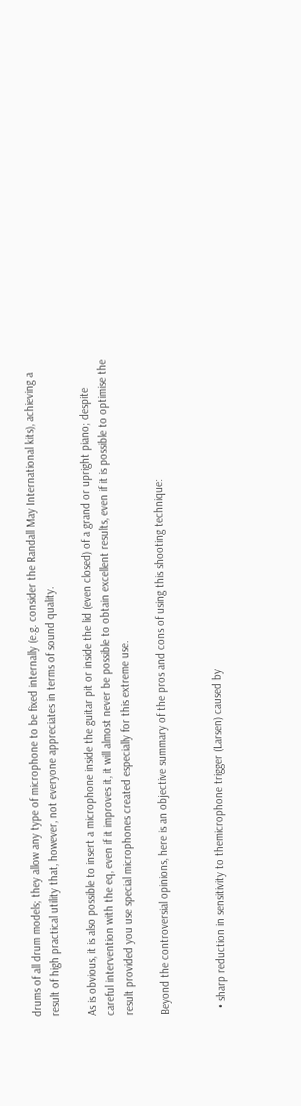drums of all drum models; they allow any type of microphone to be fixed internally (e.g. consider the Randall May International kits), achieving a result of high practical utility that, however, not everyone appreciates in terms of sound quality.

As is obvious, it is also possible to insert a microphone inside the guitar pit or inside the lid (even closed) of a grand or upright piano; despite careful intervention with the eq, even if it improves it, it will almost never be possible to obtain excellent results, even if it is possible to optimise the result provided you use special microphones created especially for this extreme use.

Beyond the controversial opinions, here is an objective summary of the pros and cons of using this shooting technique:


  • sharp reduction in sensitivity to themicrophone trigger (Larsen) caused by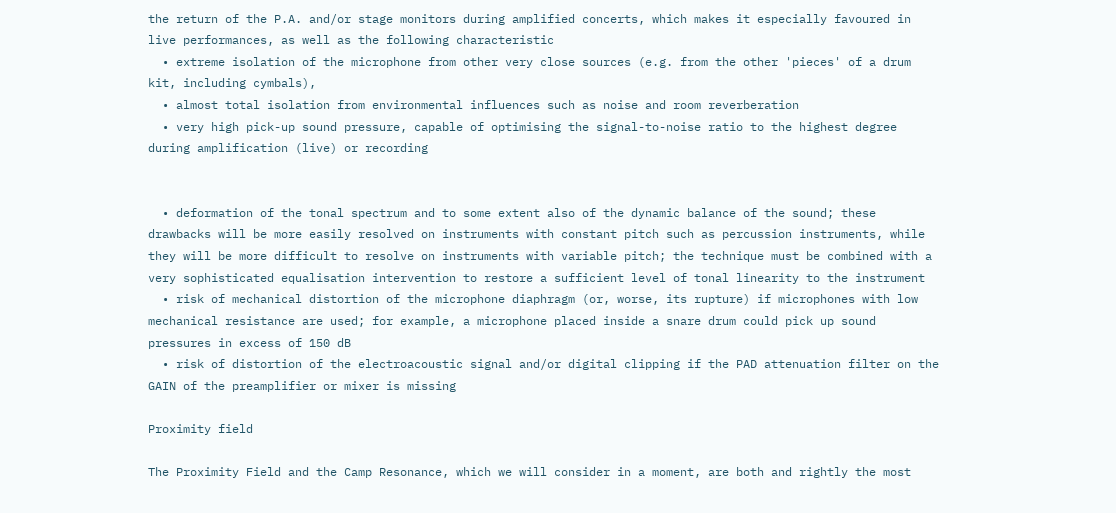the return of the P.A. and/or stage monitors during amplified concerts, which makes it especially favoured in live performances, as well as the following characteristic
  • extreme isolation of the microphone from other very close sources (e.g. from the other 'pieces' of a drum kit, including cymbals),
  • almost total isolation from environmental influences such as noise and room reverberation
  • very high pick-up sound pressure, capable of optimising the signal-to-noise ratio to the highest degree during amplification (live) or recording


  • deformation of the tonal spectrum and to some extent also of the dynamic balance of the sound; these drawbacks will be more easily resolved on instruments with constant pitch such as percussion instruments, while they will be more difficult to resolve on instruments with variable pitch; the technique must be combined with a very sophisticated equalisation intervention to restore a sufficient level of tonal linearity to the instrument
  • risk of mechanical distortion of the microphone diaphragm (or, worse, its rupture) if microphones with low mechanical resistance are used; for example, a microphone placed inside a snare drum could pick up sound pressures in excess of 150 dB
  • risk of distortion of the electroacoustic signal and/or digital clipping if the PAD attenuation filter on the GAIN of the preamplifier or mixer is missing

Proximity field

The Proximity Field and the Camp Resonance, which we will consider in a moment, are both and rightly the most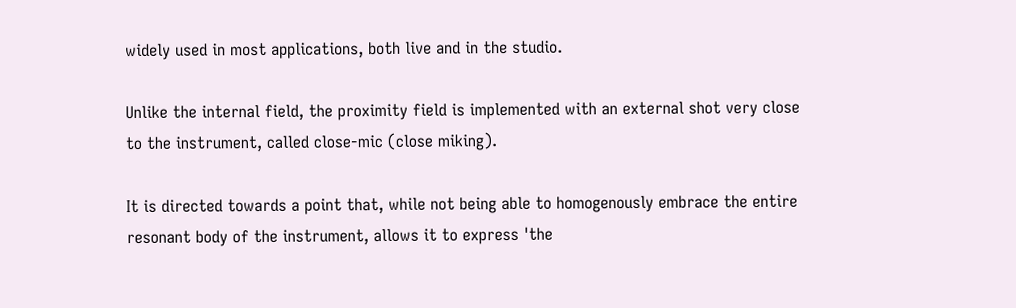widely used in most applications, both live and in the studio.

Unlike the internal field, the proximity field is implemented with an external shot very close to the instrument, called close-mic (close miking).

It is directed towards a point that, while not being able to homogenously embrace the entire resonant body of the instrument, allows it to express 'the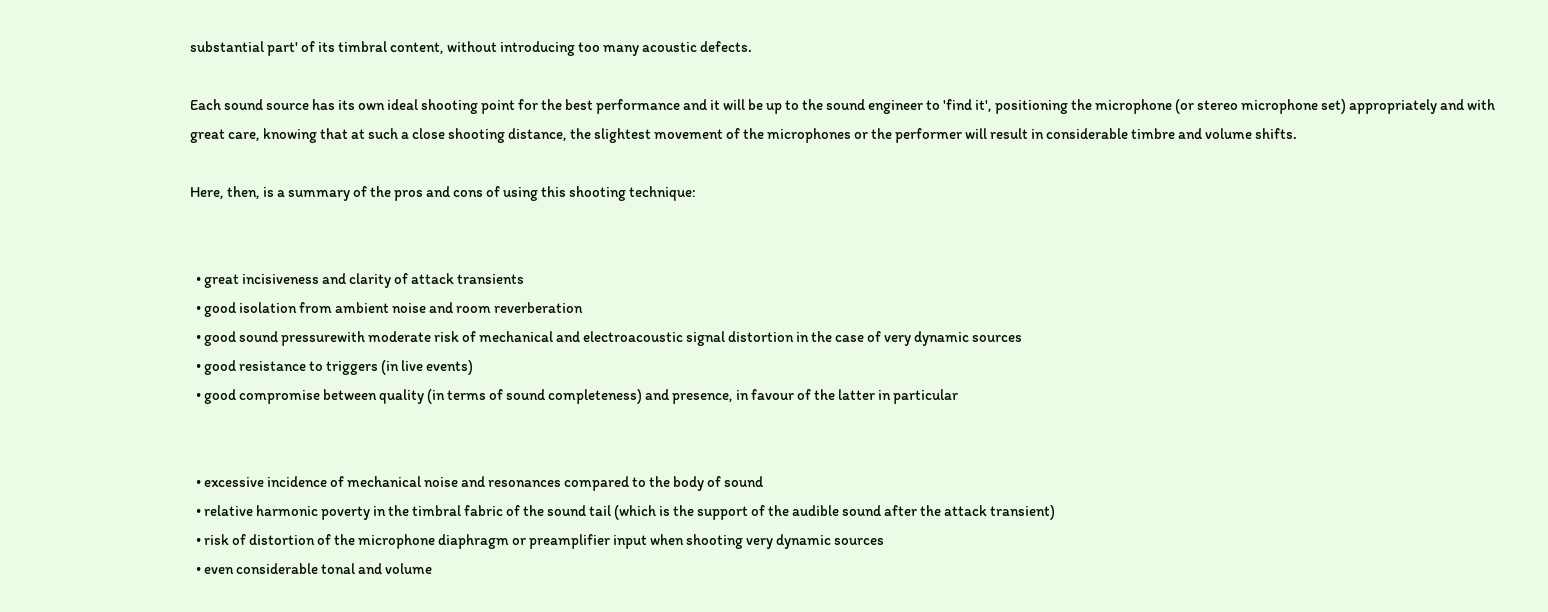substantial part' of its timbral content, without introducing too many acoustic defects.

Each sound source has its own ideal shooting point for the best performance and it will be up to the sound engineer to 'find it', positioning the microphone (or stereo microphone set) appropriately and with great care, knowing that at such a close shooting distance, the slightest movement of the microphones or the performer will result in considerable timbre and volume shifts.

Here, then, is a summary of the pros and cons of using this shooting technique:


  • great incisiveness and clarity of attack transients
  • good isolation from ambient noise and room reverberation
  • good sound pressurewith moderate risk of mechanical and electroacoustic signal distortion in the case of very dynamic sources
  • good resistance to triggers (in live events)
  • good compromise between quality (in terms of sound completeness) and presence, in favour of the latter in particular


  • excessive incidence of mechanical noise and resonances compared to the body of sound
  • relative harmonic poverty in the timbral fabric of the sound tail (which is the support of the audible sound after the attack transient)
  • risk of distortion of the microphone diaphragm or preamplifier input when shooting very dynamic sources
  • even considerable tonal and volume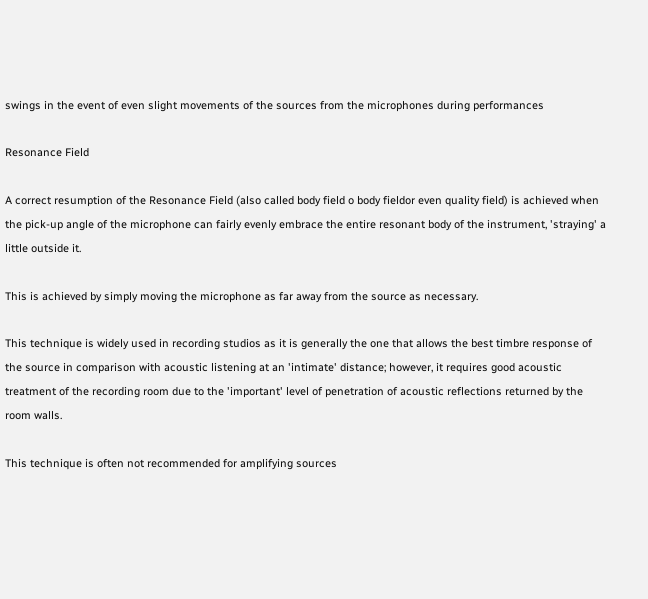swings in the event of even slight movements of the sources from the microphones during performances

Resonance Field

A correct resumption of the Resonance Field (also called body field o body fieldor even quality field) is achieved when the pick-up angle of the microphone can fairly evenly embrace the entire resonant body of the instrument, 'straying' a little outside it.

This is achieved by simply moving the microphone as far away from the source as necessary.

This technique is widely used in recording studios as it is generally the one that allows the best timbre response of the source in comparison with acoustic listening at an 'intimate' distance; however, it requires good acoustic treatment of the recording room due to the 'important' level of penetration of acoustic reflections returned by the room walls.

This technique is often not recommended for amplifying sources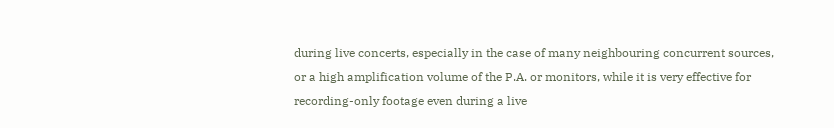during live concerts, especially in the case of many neighbouring concurrent sources, or a high amplification volume of the P.A. or monitors, while it is very effective for recording-only footage even during a live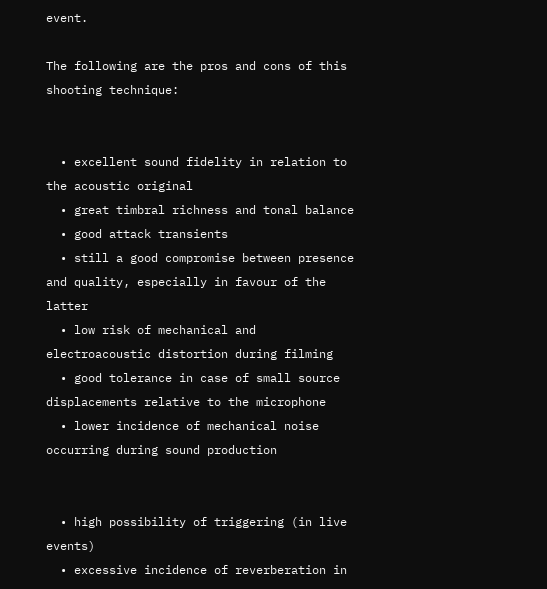event.

The following are the pros and cons of this shooting technique:


  • excellent sound fidelity in relation to the acoustic original
  • great timbral richness and tonal balance
  • good attack transients
  • still a good compromise between presence and quality, especially in favour of the latter
  • low risk of mechanical and electroacoustic distortion during filming
  • good tolerance in case of small source displacements relative to the microphone
  • lower incidence of mechanical noise occurring during sound production


  • high possibility of triggering (in live events)
  • excessive incidence of reverberation in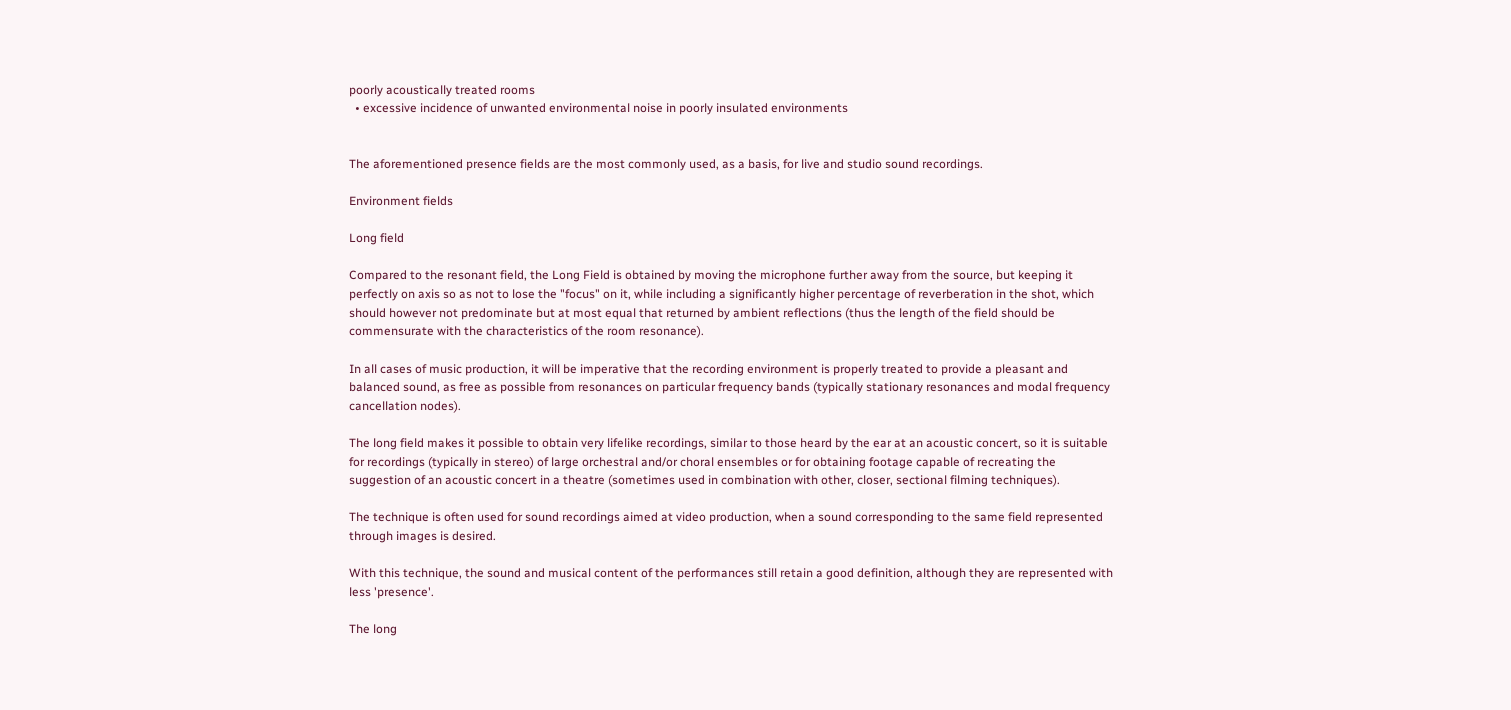poorly acoustically treated rooms
  • excessive incidence of unwanted environmental noise in poorly insulated environments


The aforementioned presence fields are the most commonly used, as a basis, for live and studio sound recordings.

Environment fields

Long field

Compared to the resonant field, the Long Field is obtained by moving the microphone further away from the source, but keeping it perfectly on axis so as not to lose the "focus" on it, while including a significantly higher percentage of reverberation in the shot, which should however not predominate but at most equal that returned by ambient reflections (thus the length of the field should be commensurate with the characteristics of the room resonance).

In all cases of music production, it will be imperative that the recording environment is properly treated to provide a pleasant and balanced sound, as free as possible from resonances on particular frequency bands (typically stationary resonances and modal frequency cancellation nodes).

The long field makes it possible to obtain very lifelike recordings, similar to those heard by the ear at an acoustic concert, so it is suitable for recordings (typically in stereo) of large orchestral and/or choral ensembles or for obtaining footage capable of recreating the suggestion of an acoustic concert in a theatre (sometimes used in combination with other, closer, sectional filming techniques).

The technique is often used for sound recordings aimed at video production, when a sound corresponding to the same field represented through images is desired.

With this technique, the sound and musical content of the performances still retain a good definition, although they are represented with less 'presence'.

The long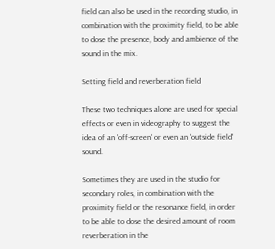field can also be used in the recording studio, in combination with the proximity field, to be able to dose the presence, body and ambience of the sound in the mix.

Setting field and reverberation field

These two techniques alone are used for special effects or even in videography to suggest the idea of an 'off-screen' or even an 'outside field' sound.

Sometimes they are used in the studio for secondary roles, in combination with the proximity field or the resonance field, in order to be able to dose the desired amount of room reverberation in the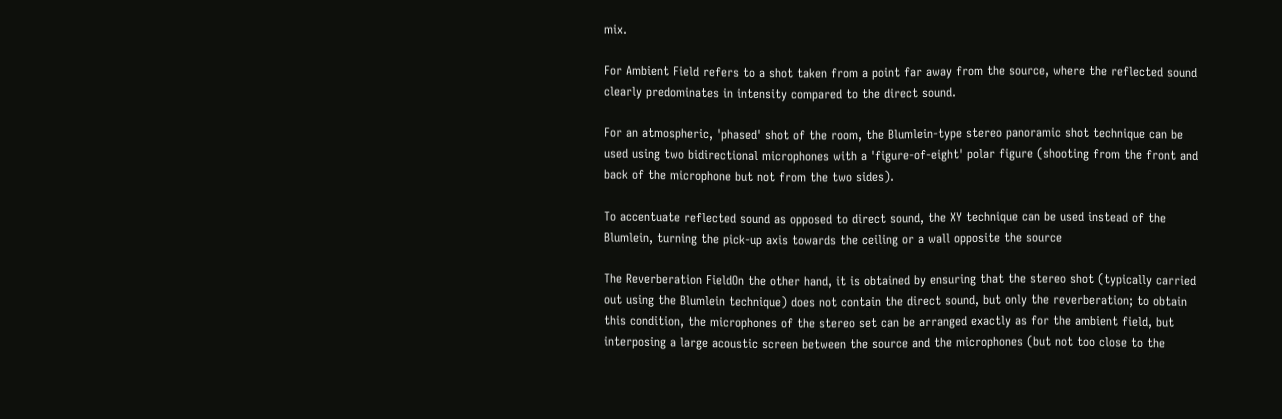mix.

For Ambient Field refers to a shot taken from a point far away from the source, where the reflected sound clearly predominates in intensity compared to the direct sound.

For an atmospheric, 'phased' shot of the room, the Blumlein-type stereo panoramic shot technique can be used using two bidirectional microphones with a 'figure-of-eight' polar figure (shooting from the front and back of the microphone but not from the two sides).

To accentuate reflected sound as opposed to direct sound, the XY technique can be used instead of the Blumlein, turning the pick-up axis towards the ceiling or a wall opposite the source

The Reverberation FieldOn the other hand, it is obtained by ensuring that the stereo shot (typically carried out using the Blumlein technique) does not contain the direct sound, but only the reverberation; to obtain this condition, the microphones of the stereo set can be arranged exactly as for the ambient field, but interposing a large acoustic screen between the source and the microphones (but not too close to the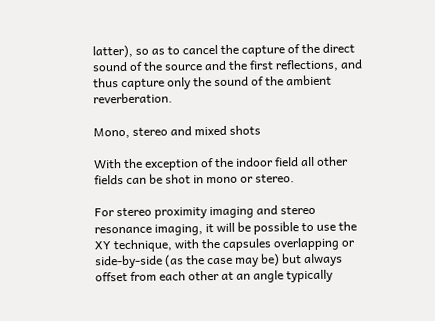latter), so as to cancel the capture of the direct sound of the source and the first reflections, and thus capture only the sound of the ambient reverberation.

Mono, stereo and mixed shots

With the exception of the indoor field all other fields can be shot in mono or stereo.

For stereo proximity imaging and stereo resonance imaging, it will be possible to use the XY technique, with the capsules overlapping or side-by-side (as the case may be) but always offset from each other at an angle typically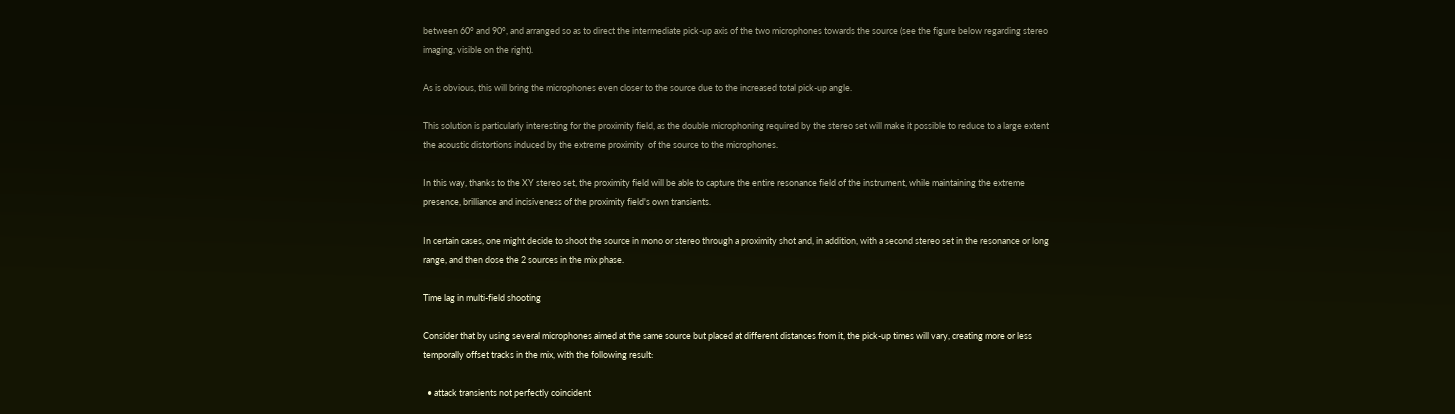between 60° and 90°, and arranged so as to direct the intermediate pick-up axis of the two microphones towards the source (see the figure below regarding stereo imaging, visible on the right).

As is obvious, this will bring the microphones even closer to the source due to the increased total pick-up angle.

This solution is particularly interesting for the proximity field, as the double microphoning required by the stereo set will make it possible to reduce to a large extent the acoustic distortions induced by the extreme proximity  of the source to the microphones.

In this way, thanks to the XY stereo set, the proximity field will be able to capture the entire resonance field of the instrument, while maintaining the extreme presence, brilliance and incisiveness of the proximity field's own transients.

In certain cases, one might decide to shoot the source in mono or stereo through a proximity shot and, in addition, with a second stereo set in the resonance or long range, and then dose the 2 sources in the mix phase.

Time lag in multi-field shooting

Consider that by using several microphones aimed at the same source but placed at different distances from it, the pick-up times will vary, creating more or less temporally offset tracks in the mix, with the following result:

  • attack transients not perfectly coincident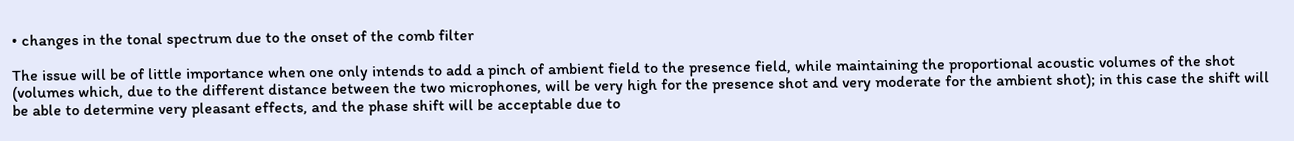• changes in the tonal spectrum due to the onset of the comb filter

The issue will be of little importance when one only intends to add a pinch of ambient field to the presence field, while maintaining the proportional acoustic volumes of the shot (volumes which, due to the different distance between the two microphones, will be very high for the presence shot and very moderate for the ambient shot); in this case the shift will be able to determine very pleasant effects, and the phase shift will be acceptable due to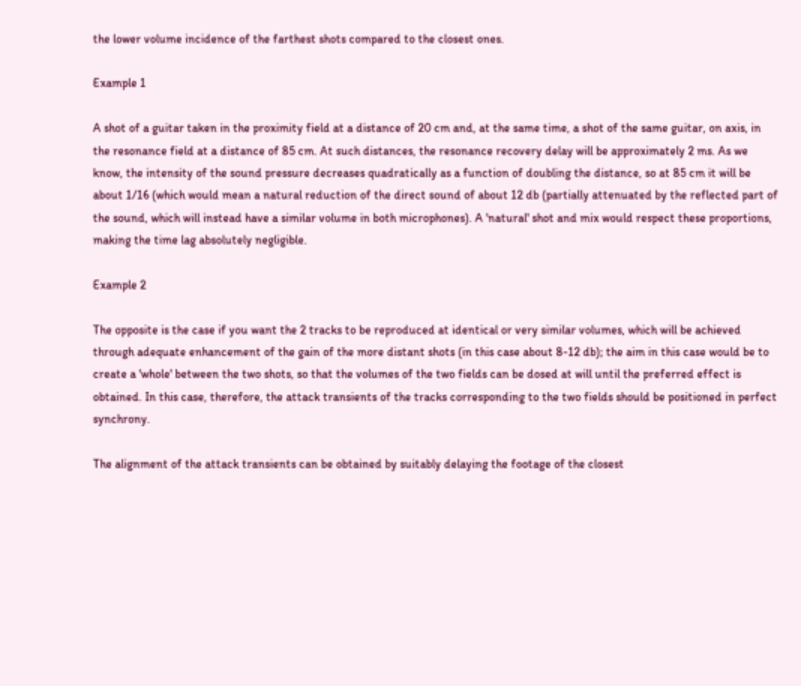the lower volume incidence of the farthest shots compared to the closest ones.

Example 1

A shot of a guitar taken in the proximity field at a distance of 20 cm and, at the same time, a shot of the same guitar, on axis, in the resonance field at a distance of 85 cm. At such distances, the resonance recovery delay will be approximately 2 ms. As we know, the intensity of the sound pressure decreases quadratically as a function of doubling the distance, so at 85 cm it will be about 1/16 (which would mean a natural reduction of the direct sound of about 12 db (partially attenuated by the reflected part of the sound, which will instead have a similar volume in both microphones). A 'natural' shot and mix would respect these proportions, making the time lag absolutely negligible.

Example 2

The opposite is the case if you want the 2 tracks to be reproduced at identical or very similar volumes, which will be achieved through adequate enhancement of the gain of the more distant shots (in this case about 8-12 db); the aim in this case would be to create a 'whole' between the two shots, so that the volumes of the two fields can be dosed at will until the preferred effect is obtained. In this case, therefore, the attack transients of the tracks corresponding to the two fields should be positioned in perfect synchrony.

The alignment of the attack transients can be obtained by suitably delaying the footage of the closest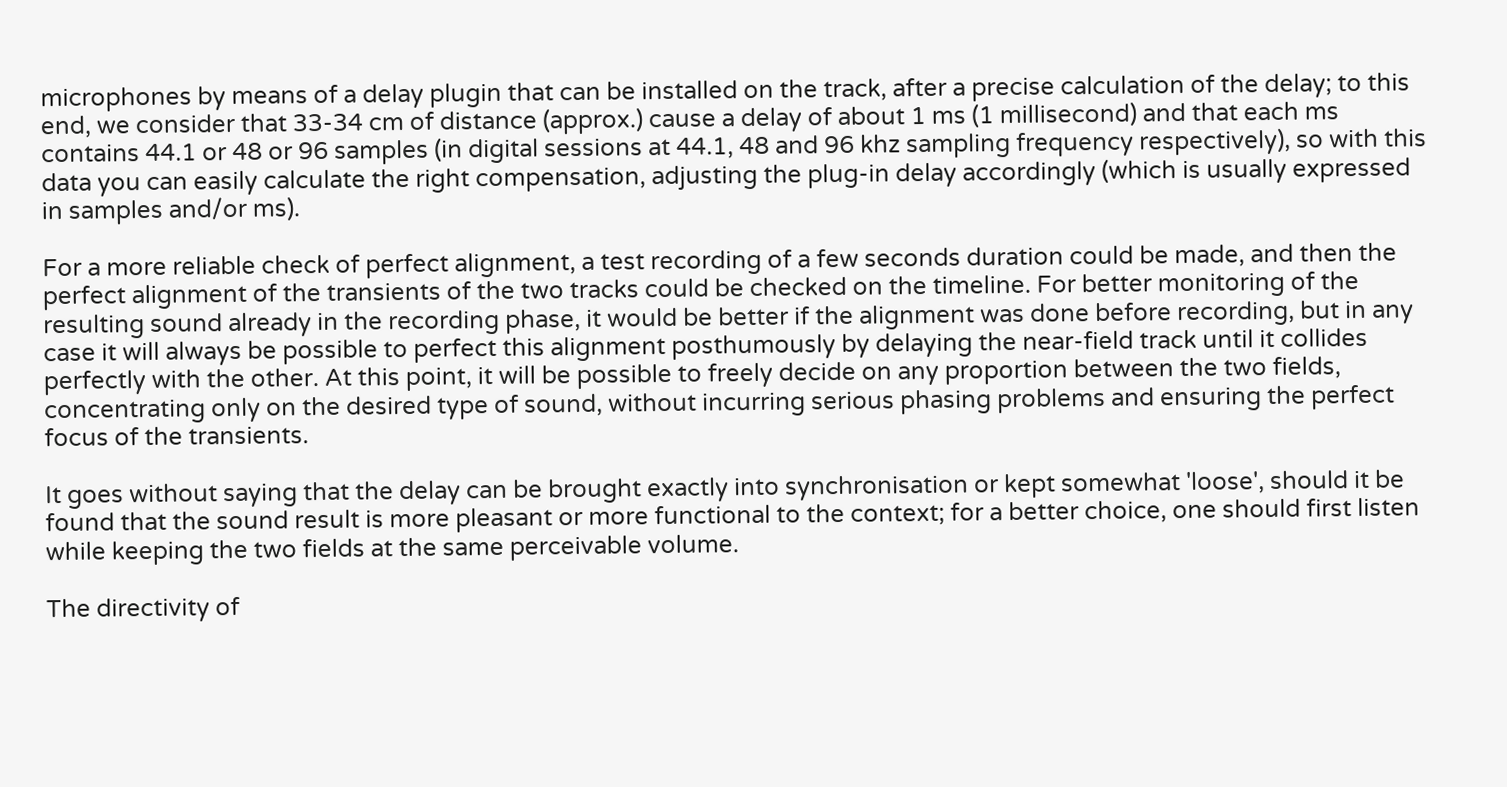microphones by means of a delay plugin that can be installed on the track, after a precise calculation of the delay; to this end, we consider that 33-34 cm of distance (approx.) cause a delay of about 1 ms (1 millisecond) and that each ms contains 44.1 or 48 or 96 samples (in digital sessions at 44.1, 48 and 96 khz sampling frequency respectively), so with this data you can easily calculate the right compensation, adjusting the plug-in delay accordingly (which is usually expressed in samples and/or ms).

For a more reliable check of perfect alignment, a test recording of a few seconds duration could be made, and then the perfect alignment of the transients of the two tracks could be checked on the timeline. For better monitoring of the resulting sound already in the recording phase, it would be better if the alignment was done before recording, but in any case it will always be possible to perfect this alignment posthumously by delaying the near-field track until it collides perfectly with the other. At this point, it will be possible to freely decide on any proportion between the two fields, concentrating only on the desired type of sound, without incurring serious phasing problems and ensuring the perfect focus of the transients.

It goes without saying that the delay can be brought exactly into synchronisation or kept somewhat 'loose', should it be found that the sound result is more pleasant or more functional to the context; for a better choice, one should first listen while keeping the two fields at the same perceivable volume.

The directivity of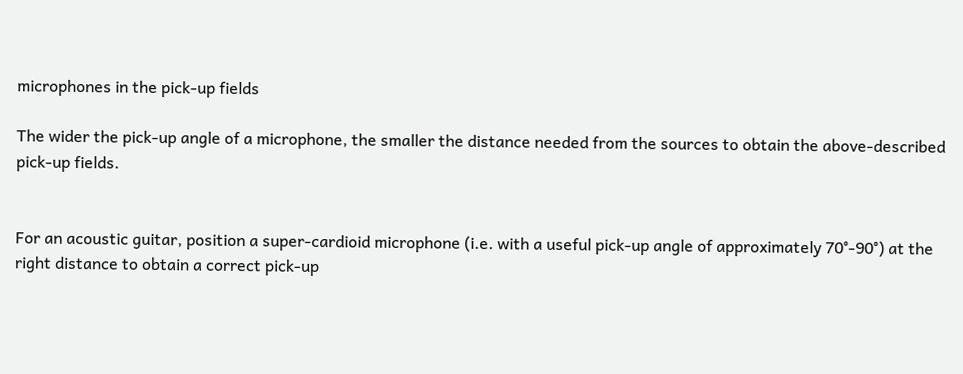microphones in the pick-up fields

The wider the pick-up angle of a microphone, the smaller the distance needed from the sources to obtain the above-described pick-up fields.


For an acoustic guitar, position a super-cardioid microphone (i.e. with a useful pick-up angle of approximately 70°-90°) at the right distance to obtain a correct pick-up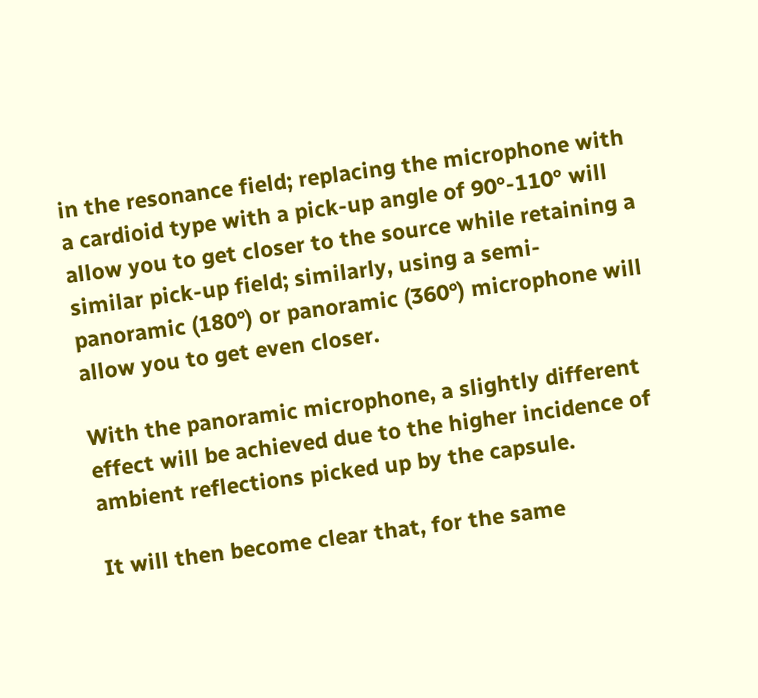in the resonance field; replacing the microphone with a cardioid type with a pick-up angle of 90°-110° will allow you to get closer to the source while retaining a similar pick-up field; similarly, using a semi-panoramic (180°) or panoramic (360°) microphone will allow you to get even closer.

With the panoramic microphone, a slightly different effect will be achieved due to the higher incidence of ambient reflections picked up by the capsule.

It will then become clear that, for the same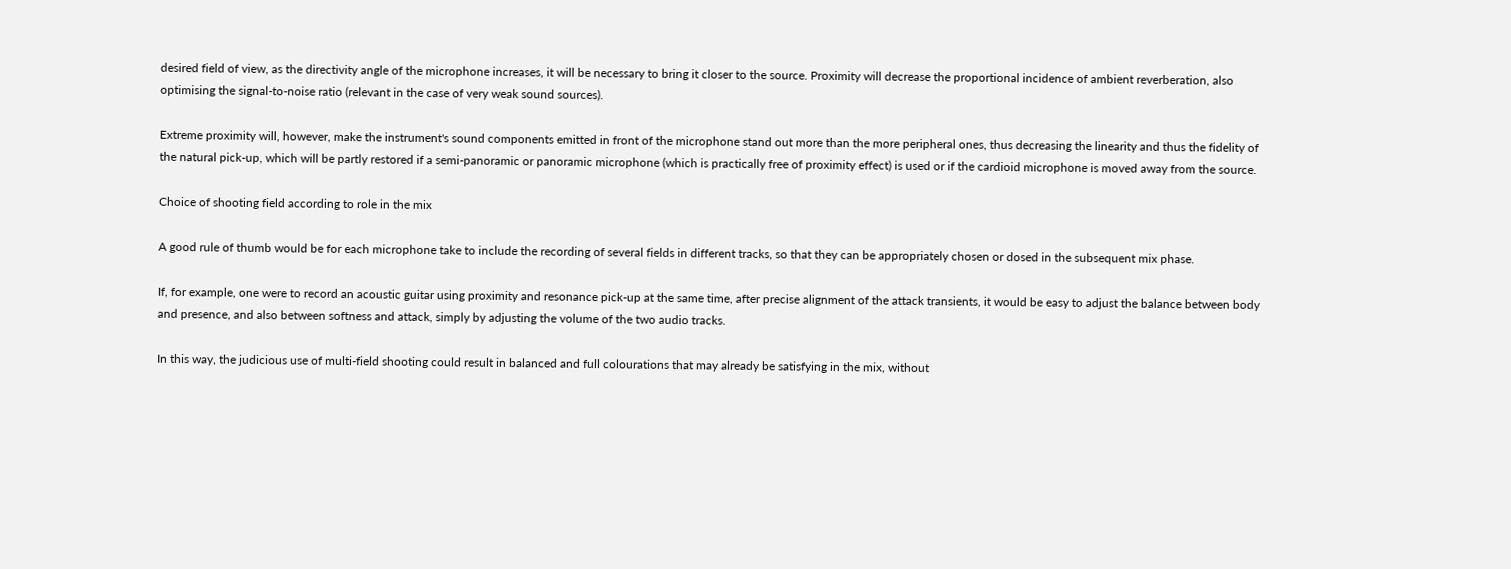desired field of view, as the directivity angle of the microphone increases, it will be necessary to bring it closer to the source. Proximity will decrease the proportional incidence of ambient reverberation, also optimising the signal-to-noise ratio (relevant in the case of very weak sound sources).

Extreme proximity will, however, make the instrument's sound components emitted in front of the microphone stand out more than the more peripheral ones, thus decreasing the linearity and thus the fidelity of the natural pick-up, which will be partly restored if a semi-panoramic or panoramic microphone (which is practically free of proximity effect) is used or if the cardioid microphone is moved away from the source.

Choice of shooting field according to role in the mix

A good rule of thumb would be for each microphone take to include the recording of several fields in different tracks, so that they can be appropriately chosen or dosed in the subsequent mix phase.

If, for example, one were to record an acoustic guitar using proximity and resonance pick-up at the same time, after precise alignment of the attack transients, it would be easy to adjust the balance between body and presence, and also between softness and attack, simply by adjusting the volume of the two audio tracks.

In this way, the judicious use of multi-field shooting could result in balanced and full colourations that may already be satisfying in the mix, without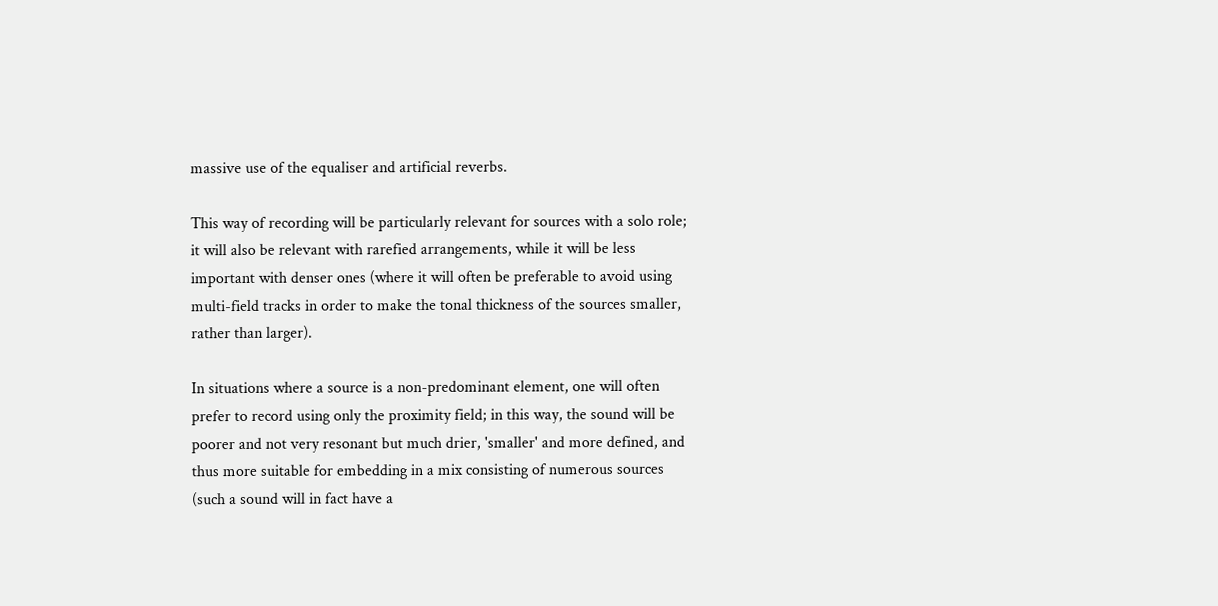massive use of the equaliser and artificial reverbs.

This way of recording will be particularly relevant for sources with a solo role; it will also be relevant with rarefied arrangements, while it will be less important with denser ones (where it will often be preferable to avoid using multi-field tracks in order to make the tonal thickness of the sources smaller, rather than larger).

In situations where a source is a non-predominant element, one will often prefer to record using only the proximity field; in this way, the sound will be poorer and not very resonant but much drier, 'smaller' and more defined, and thus more suitable for embedding in a mix consisting of numerous sources (such a sound will in fact have a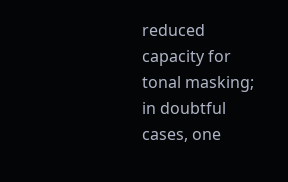reduced capacity for tonal masking; in doubtful cases, one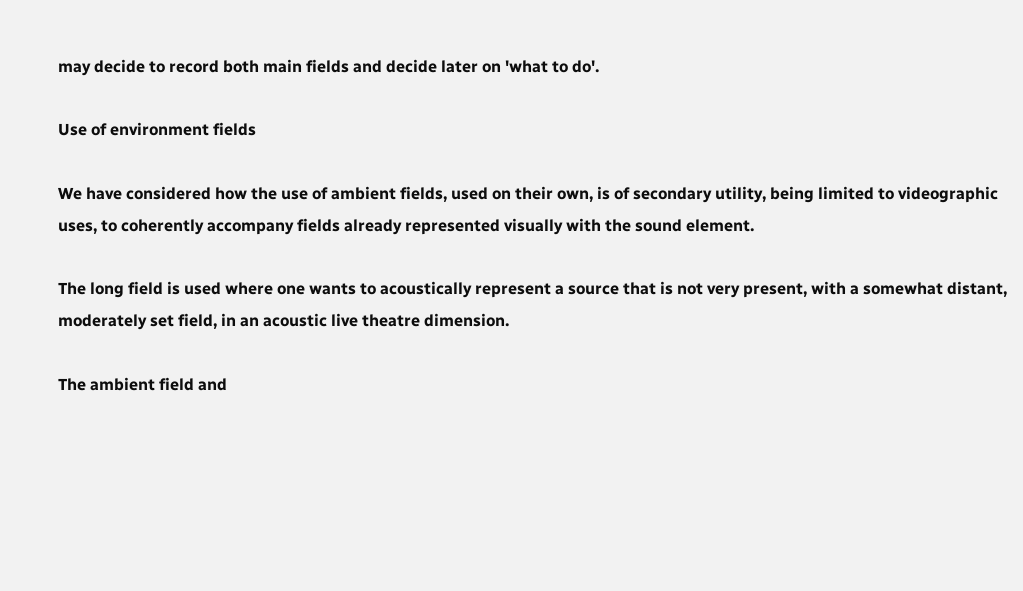may decide to record both main fields and decide later on 'what to do'.

Use of environment fields

We have considered how the use of ambient fields, used on their own, is of secondary utility, being limited to videographic uses, to coherently accompany fields already represented visually with the sound element.

The long field is used where one wants to acoustically represent a source that is not very present, with a somewhat distant, moderately set field, in an acoustic live theatre dimension.

The ambient field and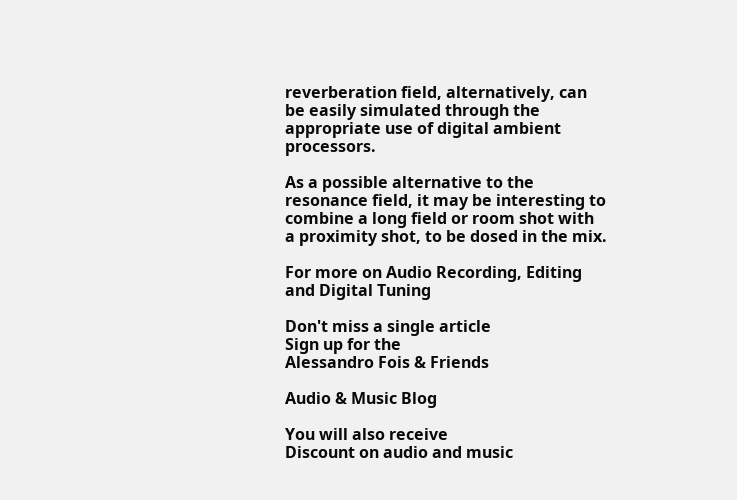reverberation field, alternatively, can be easily simulated through the appropriate use of digital ambient processors.

As a possible alternative to the resonance field, it may be interesting to combine a long field or room shot with a proximity shot, to be dosed in the mix.

For more on Audio Recording, Editing and Digital Tuning

Don't miss a single article
Sign up for the
Alessandro Fois & Friends

Audio & Music Blog

You will also receive
Discount on audio and music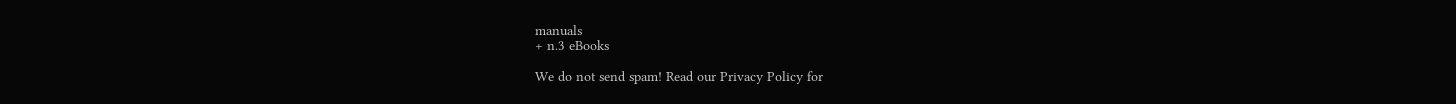manuals
+ n.3 eBooks

We do not send spam! Read our Privacy Policy for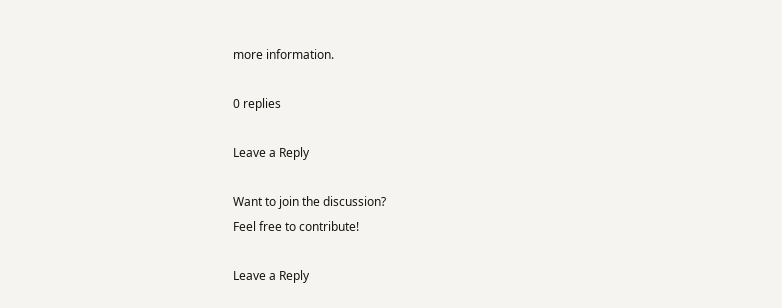more information.

0 replies

Leave a Reply

Want to join the discussion?
Feel free to contribute!

Leave a Reply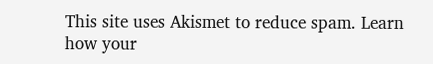This site uses Akismet to reduce spam. Learn how your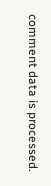comment data is processed.